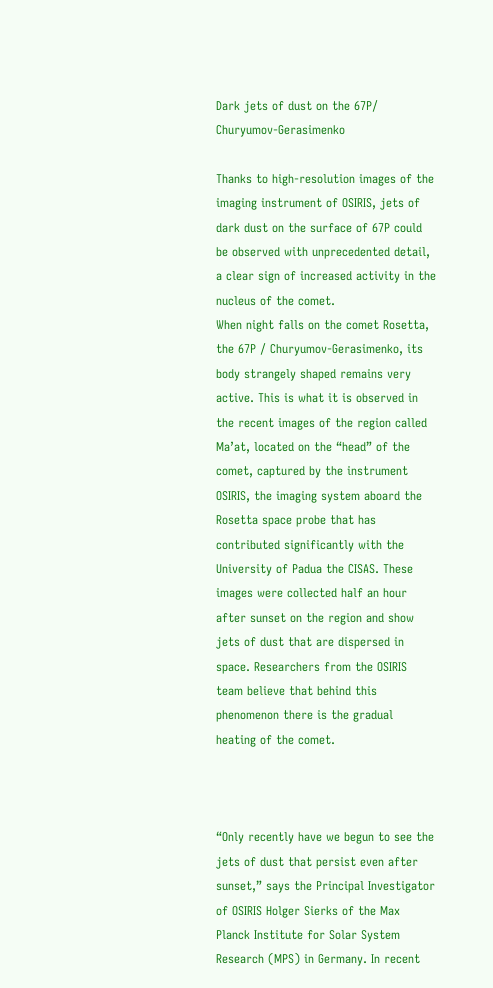Dark jets of dust on the 67P/ Churyumov-Gerasimenko

Thanks to high-resolution images of the imaging instrument of OSIRIS, jets of dark dust on the surface of 67P could be observed with unprecedented detail, a clear sign of increased activity in the nucleus of the comet.
When night falls on the comet Rosetta, the 67P / Churyumov-Gerasimenko, its body strangely shaped remains very active. This is what it is observed in the recent images of the region called Ma’at, located on the “head” of the comet, captured by the instrument OSIRIS, the imaging system aboard the Rosetta space probe that has contributed significantly with the University of Padua the CISAS. These images were collected half an hour after sunset on the region and show jets of dust that are dispersed in space. Researchers from the OSIRIS team believe that behind this phenomenon there is the gradual heating of the comet.



“Only recently have we begun to see the jets of dust that persist even after sunset,” says the Principal Investigator of OSIRIS Holger Sierks of the Max Planck Institute for Solar System Research (MPS) in Germany. In recent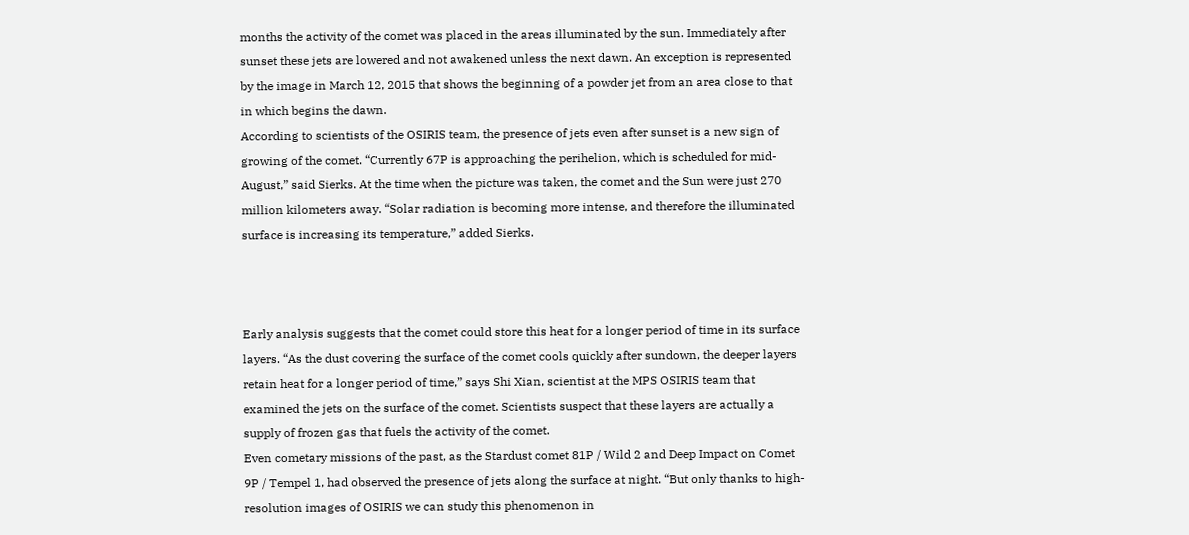months the activity of the comet was placed in the areas illuminated by the sun. Immediately after sunset these jets are lowered and not awakened unless the next dawn. An exception is represented by the image in March 12, 2015 that shows the beginning of a powder jet from an area close to that in which begins the dawn.
According to scientists of the OSIRIS team, the presence of jets even after sunset is a new sign of growing of the comet. “Currently 67P is approaching the perihelion, which is scheduled for mid-August,” said Sierks. At the time when the picture was taken, the comet and the Sun were just 270 million kilometers away. “Solar radiation is becoming more intense, and therefore the illuminated surface is increasing its temperature,” added Sierks.



Early analysis suggests that the comet could store this heat for a longer period of time in its surface layers. “As the dust covering the surface of the comet cools quickly after sundown, the deeper layers retain heat for a longer period of time,” says Shi Xian, scientist at the MPS OSIRIS team that examined the jets on the surface of the comet. Scientists suspect that these layers are actually a supply of frozen gas that fuels the activity of the comet.
Even cometary missions of the past, as the Stardust comet 81P / Wild 2 and Deep Impact on Comet 9P / Tempel 1, had observed the presence of jets along the surface at night. “But only thanks to high-resolution images of OSIRIS we can study this phenomenon in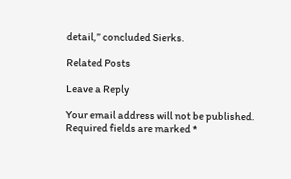detail,” concluded Sierks.

Related Posts

Leave a Reply

Your email address will not be published. Required fields are marked *